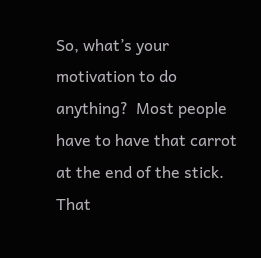So, what’s your motivation to do anything?  Most people have to have that carrot at the end of the stick.  That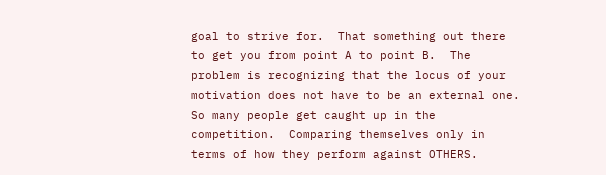goal to strive for.  That something out there to get you from point A to point B.  The problem is recognizing that the locus of your motivation does not have to be an external one.  So many people get caught up in the competition.  Comparing themselves only in terms of how they perform against OTHERS.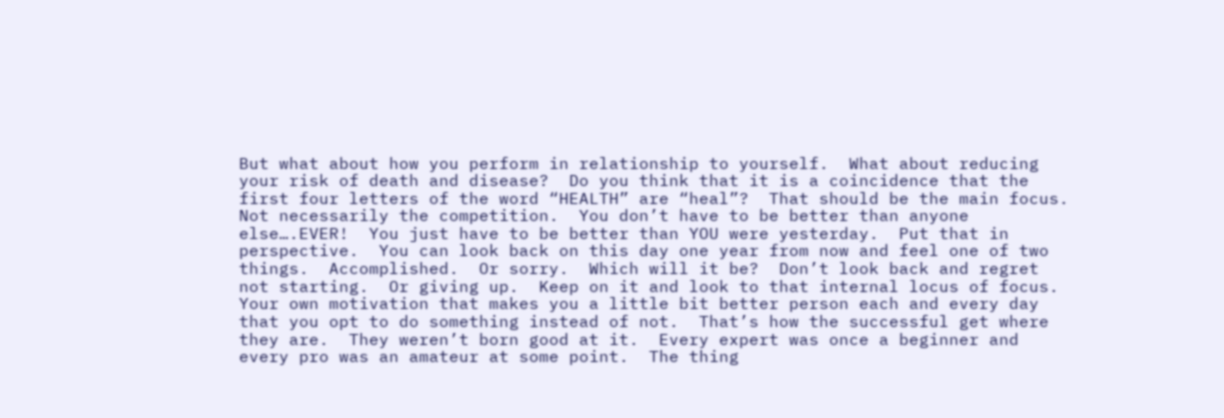But what about how you perform in relationship to yourself.  What about reducing  your risk of death and disease?  Do you think that it is a coincidence that the first four letters of the word “HEALTH” are “heal”?  That should be the main focus.  Not necessarily the competition.  You don’t have to be better than anyone else….EVER!  You just have to be better than YOU were yesterday.  Put that in perspective.  You can look back on this day one year from now and feel one of two things.  Accomplished.  Or sorry.  Which will it be?  Don’t look back and regret not starting.  Or giving up.  Keep on it and look to that internal locus of focus.  Your own motivation that makes you a little bit better person each and every day that you opt to do something instead of not.  That’s how the successful get where they are.  They weren’t born good at it.  Every expert was once a beginner and every pro was an amateur at some point.  The thing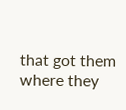that got them where they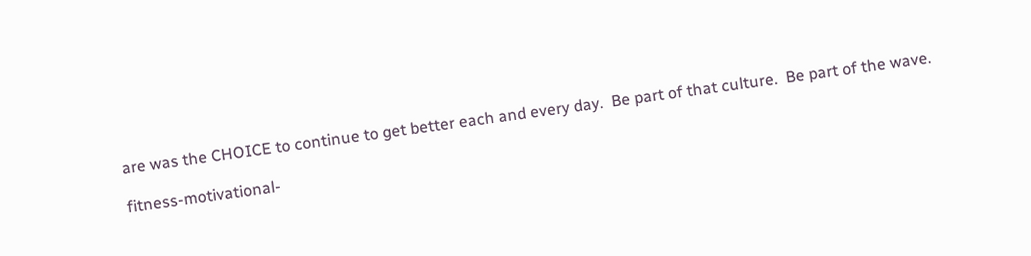are was the CHOICE to continue to get better each and every day.  Be part of that culture.  Be part of the wave.

fitness-motivational-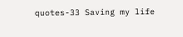quotes-33 Saving my life